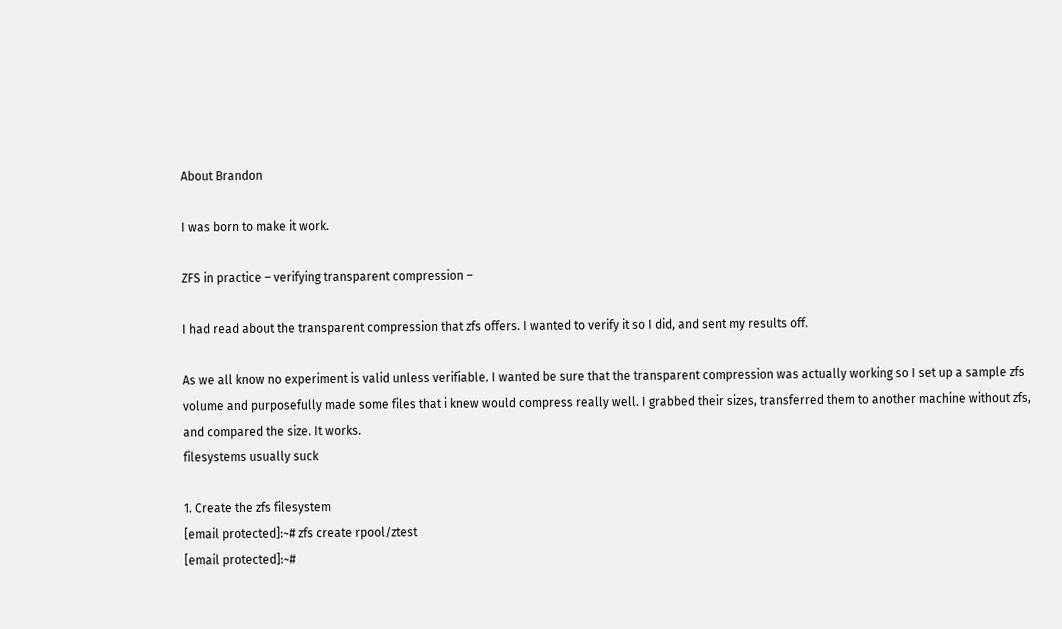About Brandon

I was born to make it work.

ZFS in practice – verifying transparent compression –

I had read about the transparent compression that zfs offers. I wanted to verify it so I did, and sent my results off.

As we all know no experiment is valid unless verifiable. I wanted be sure that the transparent compression was actually working so I set up a sample zfs volume and purposefully made some files that i knew would compress really well. I grabbed their sizes, transferred them to another machine without zfs, and compared the size. It works.
filesystems usually suck

1. Create the zfs filesystem
[email protected]:~# zfs create rpool/ztest
[email protected]:~#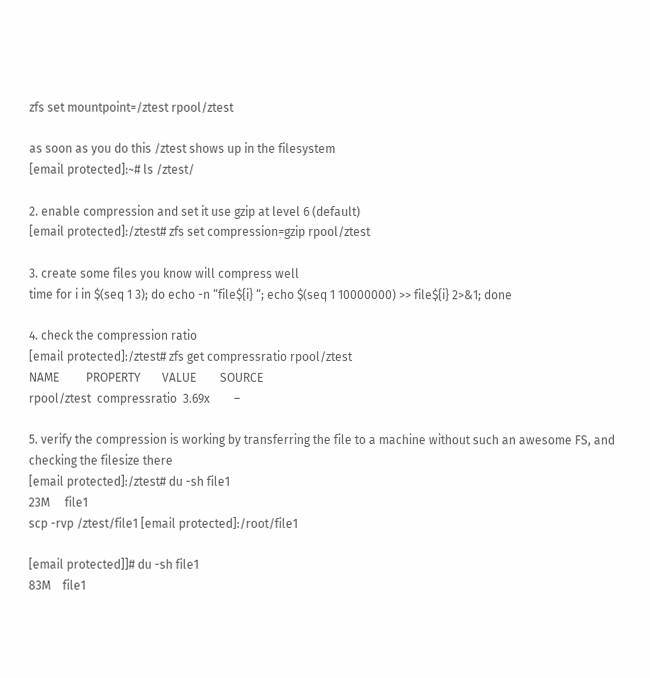zfs set mountpoint=/ztest rpool/ztest

as soon as you do this /ztest shows up in the filesystem
[email protected]:~# ls /ztest/

2. enable compression and set it use gzip at level 6 (default)
[email protected]:/ztest# zfs set compression=gzip rpool/ztest

3. create some files you know will compress well
time for i in $(seq 1 3); do echo -n “file${i} “; echo $(seq 1 10000000) >> file${i} 2>&1; done

4. check the compression ratio
[email protected]:/ztest# zfs get compressratio rpool/ztest
NAME         PROPERTY       VALUE        SOURCE
rpool/ztest  compressratio  3.69x        –

5. verify the compression is working by transferring the file to a machine without such an awesome FS, and checking the filesize there
[email protected]:/ztest# du -sh file1
23M     file1
scp -rvp /ztest/file1 [email protected]:/root/file1

[email protected]]# du -sh file1
83M    file1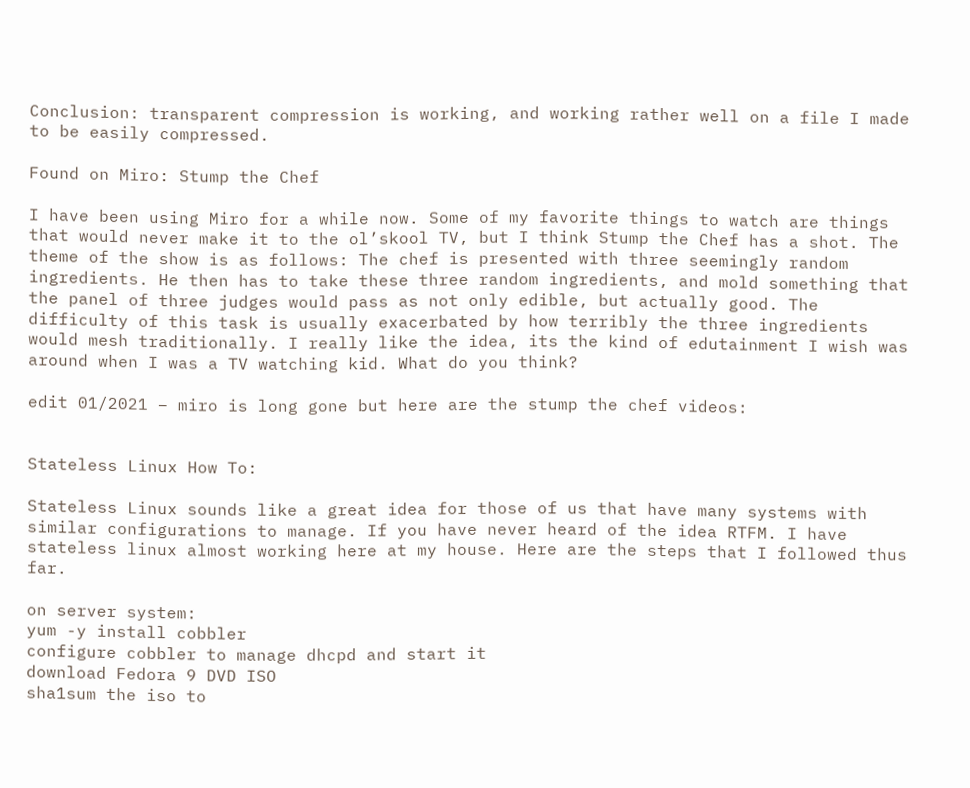Conclusion: transparent compression is working, and working rather well on a file I made to be easily compressed.

Found on Miro: Stump the Chef

I have been using Miro for a while now. Some of my favorite things to watch are things that would never make it to the ol’skool TV, but I think Stump the Chef has a shot. The theme of the show is as follows: The chef is presented with three seemingly random ingredients. He then has to take these three random ingredients, and mold something that the panel of three judges would pass as not only edible, but actually good. The difficulty of this task is usually exacerbated by how terribly the three ingredients would mesh traditionally. I really like the idea, its the kind of edutainment I wish was around when I was a TV watching kid. What do you think?

edit 01/2021 – miro is long gone but here are the stump the chef videos:


Stateless Linux How To:

Stateless Linux sounds like a great idea for those of us that have many systems with similar configurations to manage. If you have never heard of the idea RTFM. I have stateless linux almost working here at my house. Here are the steps that I followed thus far.

on server system:
yum -y install cobbler
configure cobbler to manage dhcpd and start it
download Fedora 9 DVD ISO
sha1sum the iso to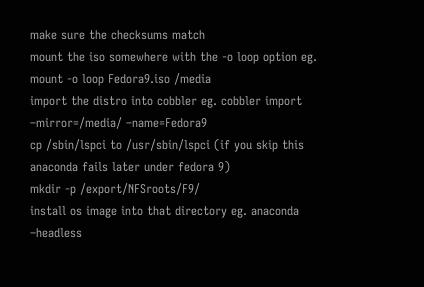make sure the checksums match
mount the iso somewhere with the -o loop option eg. mount -o loop Fedora9.iso /media
import the distro into cobbler eg. cobbler import –mirror=/media/ –name=Fedora9
cp /sbin/lspci to /usr/sbin/lspci (if you skip this anaconda fails later under fedora 9)
mkdir -p /export/NFSroots/F9/
install os image into that directory eg. anaconda –headless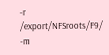-r /export/NFSroots/F9/ -m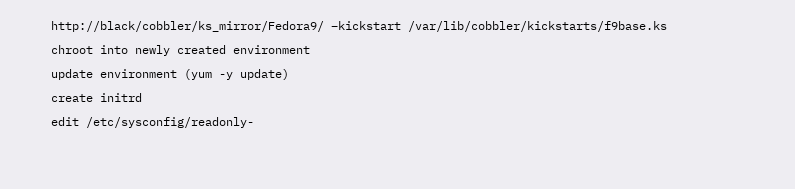http://black/cobbler/ks_mirror/Fedora9/ –kickstart /var/lib/cobbler/kickstarts/f9base.ks
chroot into newly created environment
update environment (yum -y update)
create initrd
edit /etc/sysconfig/readonly-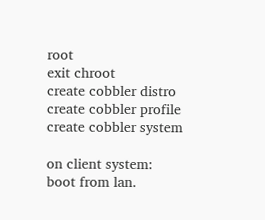root
exit chroot
create cobbler distro
create cobbler profile
create cobbler system

on client system:
boot from lan.